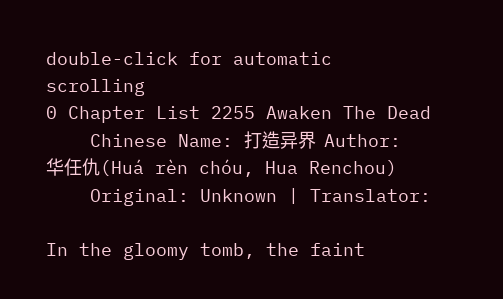double-click for automatic scrolling
0 Chapter List 2255 Awaken The Dead
    Chinese Name: 打造异界  Author: 华任仇(Huá rèn chóu, Hua Renchou)
    Original: Unknown | Translator:

In the gloomy tomb, the faint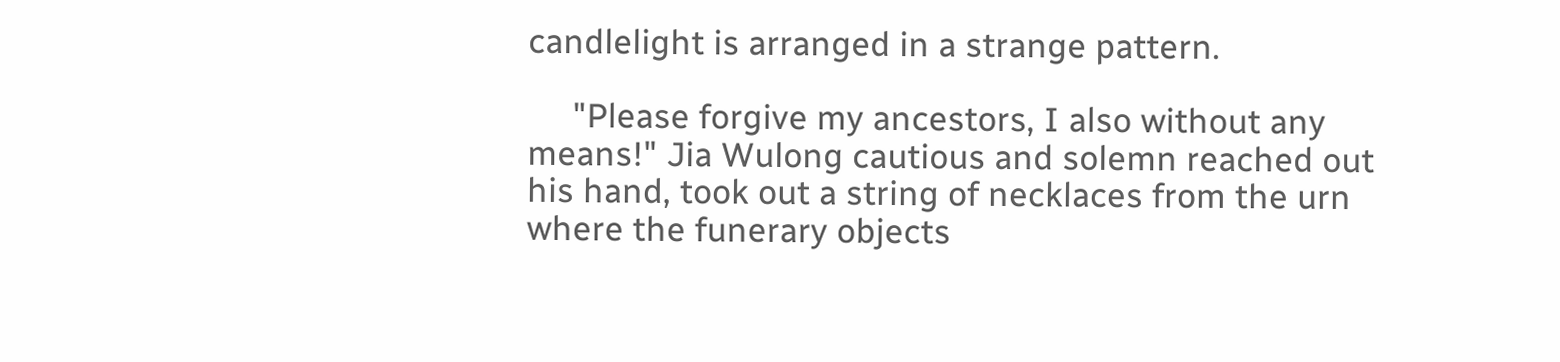candlelight is arranged in a strange pattern.

     "Please forgive my ancestors, I also without any means!" Jia Wulong cautious and solemn reached out his hand, took out a string of necklaces from the urn where the funerary objects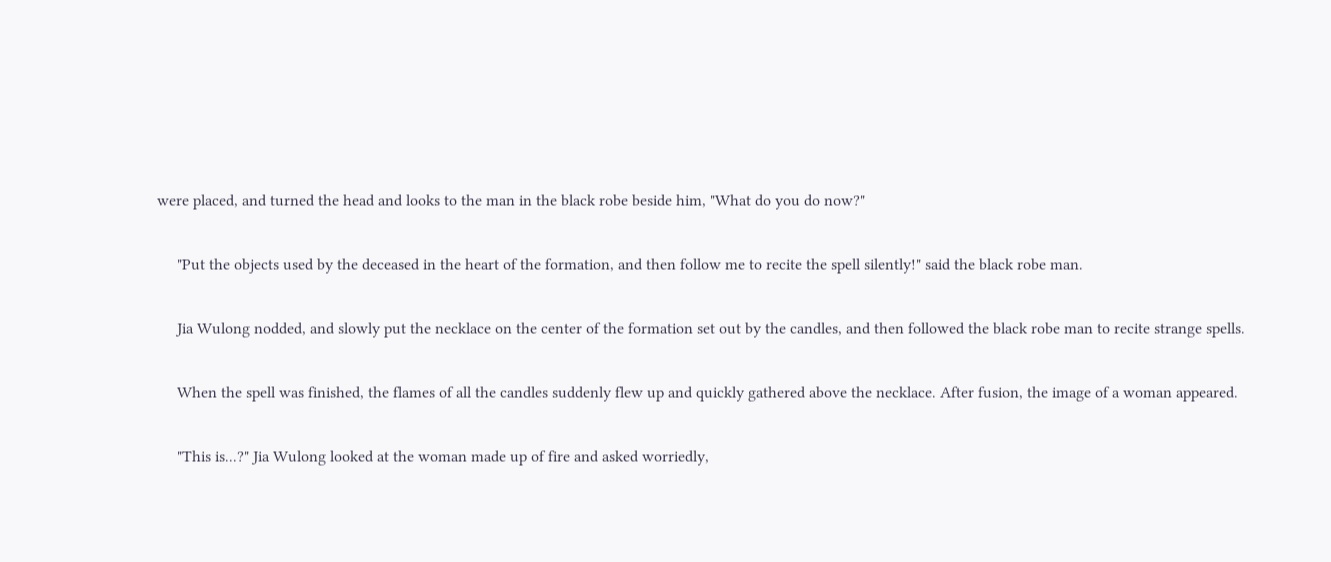were placed, and turned the head and looks to the man in the black robe beside him, "What do you do now?"

     "Put the objects used by the deceased in the heart of the formation, and then follow me to recite the spell silently!" said the black robe man.

     Jia Wulong nodded, and slowly put the necklace on the center of the formation set out by the candles, and then followed the black robe man to recite strange spells.

     When the spell was finished, the flames of all the candles suddenly flew up and quickly gathered above the necklace. After fusion, the image of a woman appeared.

     "This is...?" Jia Wulong looked at the woman made up of fire and asked worriedly,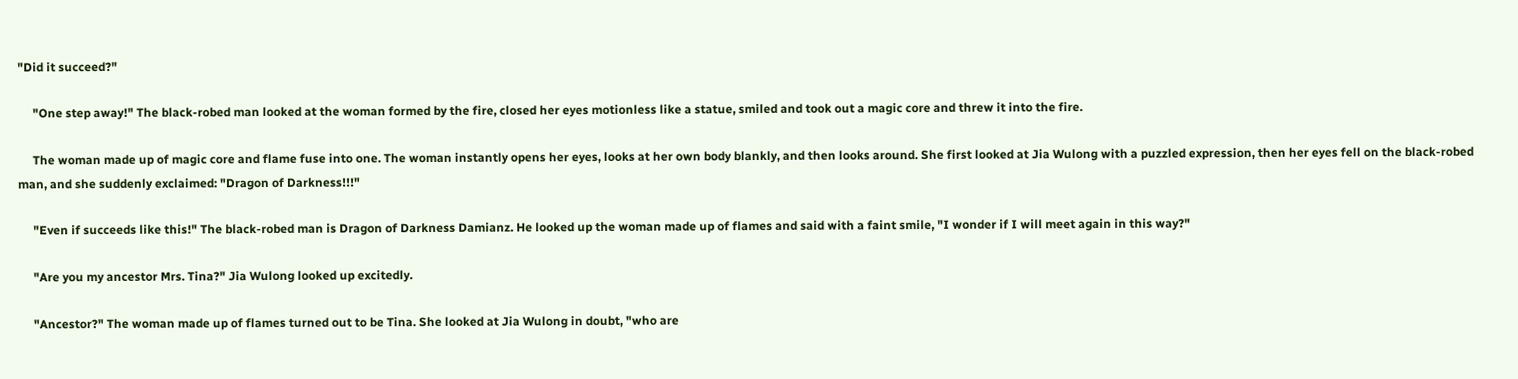"Did it succeed?"

     "One step away!" The black-robed man looked at the woman formed by the fire, closed her eyes motionless like a statue, smiled and took out a magic core and threw it into the fire.

     The woman made up of magic core and flame fuse into one. The woman instantly opens her eyes, looks at her own body blankly, and then looks around. She first looked at Jia Wulong with a puzzled expression, then her eyes fell on the black-robed man, and she suddenly exclaimed: "Dragon of Darkness!!!"

     "Even if succeeds like this!" The black-robed man is Dragon of Darkness Damianz. He looked up the woman made up of flames and said with a faint smile, "I wonder if I will meet again in this way?"

     "Are you my ancestor Mrs. Tina?" Jia Wulong looked up excitedly.

     "Ancestor?" The woman made up of flames turned out to be Tina. She looked at Jia Wulong in doubt, "who are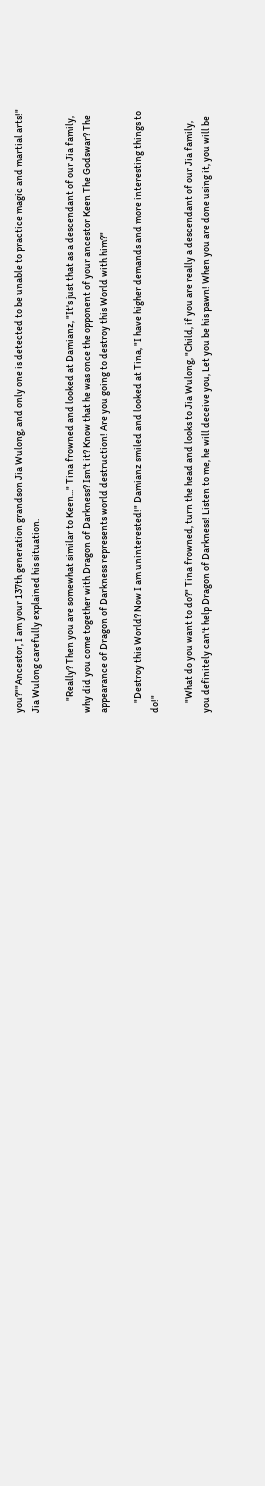you?""Ancestor, I am your 137th generation grandson Jia Wulong, and only one is detected to be unable to practice magic and martial arts!" Jia Wulong carefully explained his situation.

      "Really? Then you are somewhat similar to Keen..." Tina frowned and looked at Damianz, "It's just that as a descendant of our Jia family, why did you come together with Dragon of Darkness? Isn't it? Know that he was once the opponent of your ancestor Keen The Godswar? The appearance of Dragon of Darkness represents world destruction! Are you going to destroy this World with him?"

     "Destroy this World? Now I am uninterested!" Damianz smiled and looked at Tina, "I have higher demands and more interesting things to do!"

     "What do you want to do?" Tina frowned, turn the head and looks to Jia Wulong, "Child, if you are really a descendant of our Jia family, you definitely can't help Dragon of Darkness! Listen to me, he will deceive you, Let you be his pawn! When you are done using it, you will be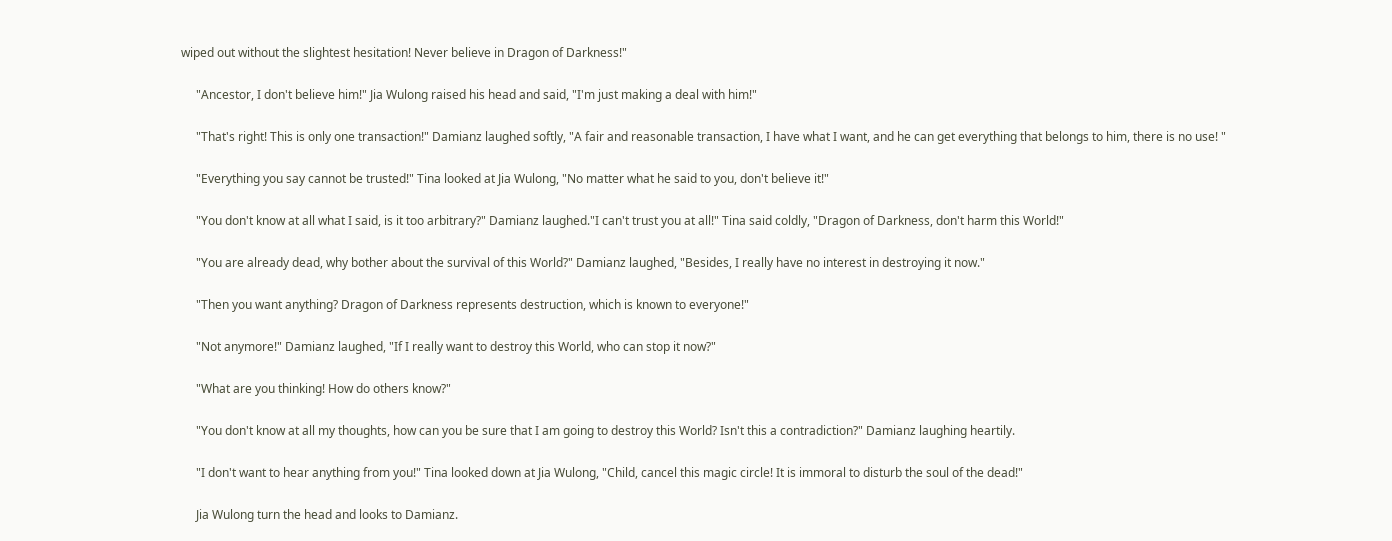wiped out without the slightest hesitation! Never believe in Dragon of Darkness!"

     "Ancestor, I don't believe him!" Jia Wulong raised his head and said, "I'm just making a deal with him!"

     "That's right! This is only one transaction!" Damianz laughed softly, "A fair and reasonable transaction, I have what I want, and he can get everything that belongs to him, there is no use! "

     "Everything you say cannot be trusted!" Tina looked at Jia Wulong, "No matter what he said to you, don't believe it!"

     "You don't know at all what I said, is it too arbitrary?" Damianz laughed."I can't trust you at all!" Tina said coldly, "Dragon of Darkness, don't harm this World!"

     "You are already dead, why bother about the survival of this World?" Damianz laughed, "Besides, I really have no interest in destroying it now."

     "Then you want anything? Dragon of Darkness represents destruction, which is known to everyone!"

     "Not anymore!" Damianz laughed, "If I really want to destroy this World, who can stop it now?"

     "What are you thinking! How do others know?"

     "You don't know at all my thoughts, how can you be sure that I am going to destroy this World? Isn't this a contradiction?" Damianz laughing heartily.

     "I don't want to hear anything from you!" Tina looked down at Jia Wulong, "Child, cancel this magic circle! It is immoral to disturb the soul of the dead!"

     Jia Wulong turn the head and looks to Damianz.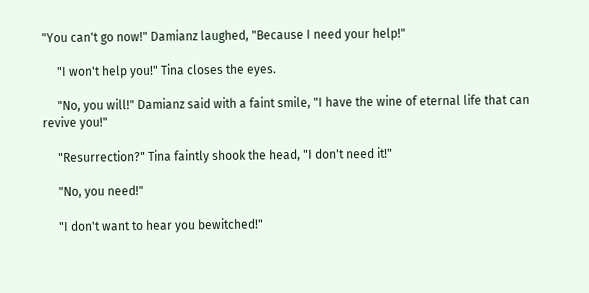"You can't go now!" Damianz laughed, "Because I need your help!"

     "I won't help you!" Tina closes the eyes.

     "No, you will!" Damianz said with a faint smile, "I have the wine of eternal life that can revive you!"

     "Resurrection?" Tina faintly shook the head, "I don't need it!"

     "No, you need!"

     "I don't want to hear you bewitched!"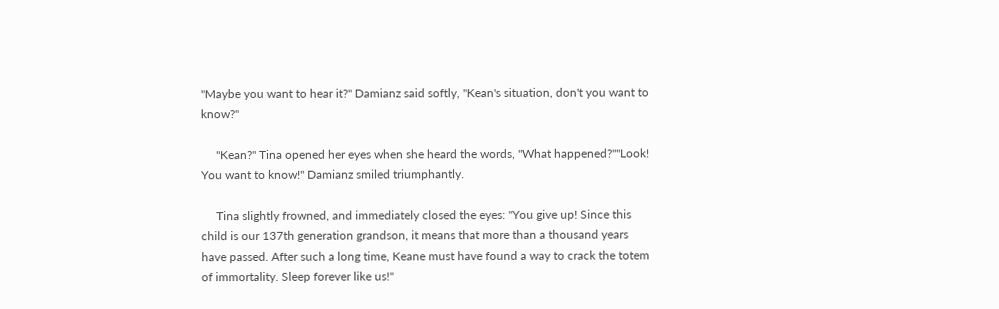"Maybe you want to hear it?" Damianz said softly, "Kean's situation, don't you want to know?"

     "Kean?" Tina opened her eyes when she heard the words, "What happened?""Look! You want to know!" Damianz smiled triumphantly.

     Tina slightly frowned, and immediately closed the eyes: "You give up! Since this child is our 137th generation grandson, it means that more than a thousand years have passed. After such a long time, Keane must have found a way to crack the totem of immortality. Sleep forever like us!"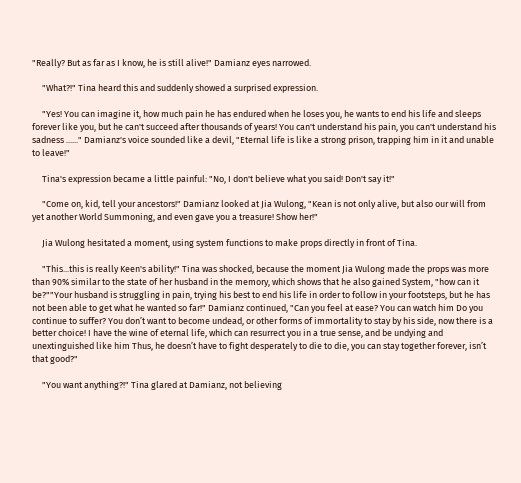"Really? But as far as I know, he is still alive!" Damianz eyes narrowed.

     "What?!" Tina heard this and suddenly showed a surprised expression.

     "Yes! You can imagine it, how much pain he has endured when he loses you, he wants to end his life and sleeps forever like you, but he can't succeed after thousands of years! You can't understand his pain, you can't understand his sadness ......" Damianz's voice sounded like a devil, "Eternal life is like a strong prison, trapping him in it and unable to leave!"

     Tina's expression became a little painful: "No, I don't believe what you said! Don't say it!"

     "Come on, kid, tell your ancestors!" Damianz looked at Jia Wulong, "Kean is not only alive, but also our will from yet another World Summoning, and even gave you a treasure! Show her!"

     Jia Wulong hesitated a moment, using system functions to make props directly in front of Tina.

     "This...this is really Keen's ability!" Tina was shocked, because the moment Jia Wulong made the props was more than 90% similar to the state of her husband in the memory, which shows that he also gained System, "how can it be?""Your husband is struggling in pain, trying his best to end his life in order to follow in your footsteps, but he has not been able to get what he wanted so far!" Damianz continued, "Can you feel at ease? You can watch him Do you continue to suffer? You don’t want to become undead, or other forms of immortality to stay by his side, now there is a better choice! I have the wine of eternal life, which can resurrect you in a true sense, and be undying and unextinguished like him Thus, he doesn’t have to fight desperately to die to die, you can stay together forever, isn’t that good?"

     "You want anything?!" Tina glared at Damianz, not believing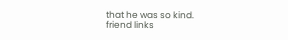that he was so kind.
friend links